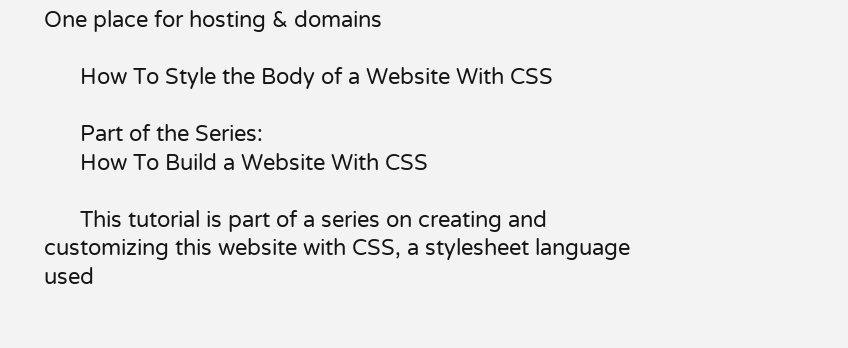One place for hosting & domains

      How To Style the Body of a Website With CSS

      Part of the Series:
      How To Build a Website With CSS

      This tutorial is part of a series on creating and customizing this website with CSS, a stylesheet language used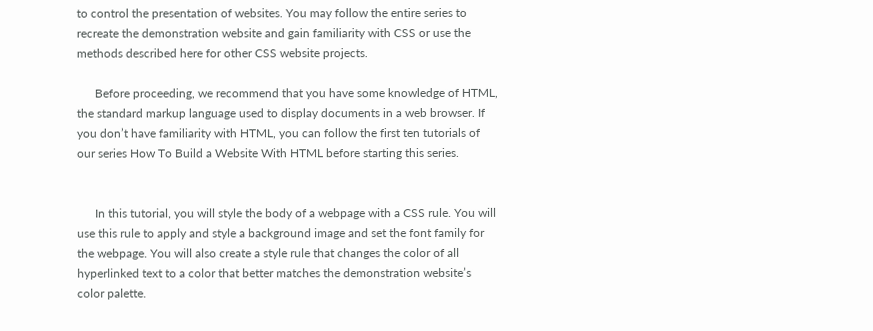to control the presentation of websites. You may follow the entire series to recreate the demonstration website and gain familiarity with CSS or use the methods described here for other CSS website projects.

      Before proceeding, we recommend that you have some knowledge of HTML, the standard markup language used to display documents in a web browser. If you don’t have familiarity with HTML, you can follow the first ten tutorials of our series How To Build a Website With HTML before starting this series.


      In this tutorial, you will style the body of a webpage with a CSS rule. You will use this rule to apply and style a background image and set the font family for the webpage. You will also create a style rule that changes the color of all hyperlinked text to a color that better matches the demonstration website’s color palette.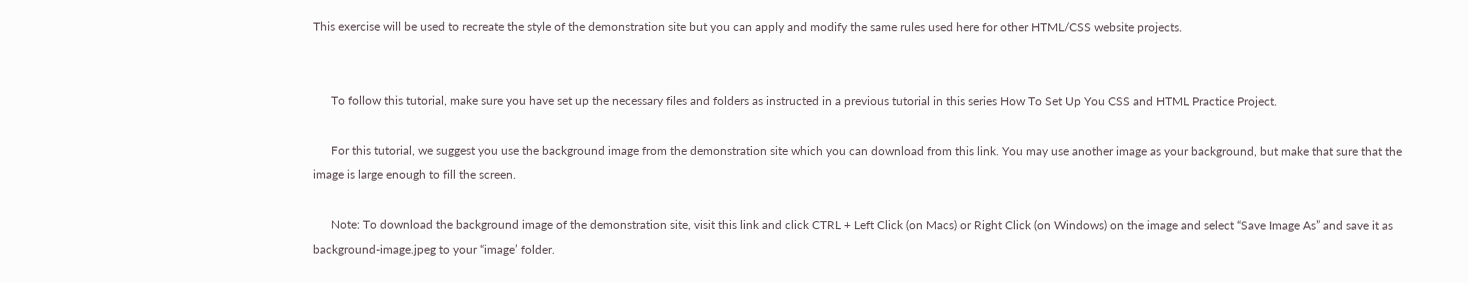This exercise will be used to recreate the style of the demonstration site but you can apply and modify the same rules used here for other HTML/CSS website projects.


      To follow this tutorial, make sure you have set up the necessary files and folders as instructed in a previous tutorial in this series How To Set Up You CSS and HTML Practice Project.

      For this tutorial, we suggest you use the background image from the demonstration site which you can download from this link. You may use another image as your background, but make that sure that the image is large enough to fill the screen.

      Note: To download the background image of the demonstration site, visit this link and click CTRL + Left Click (on Macs) or Right Click (on Windows) on the image and select “Save Image As” and save it as background-image.jpeg to your “image’ folder.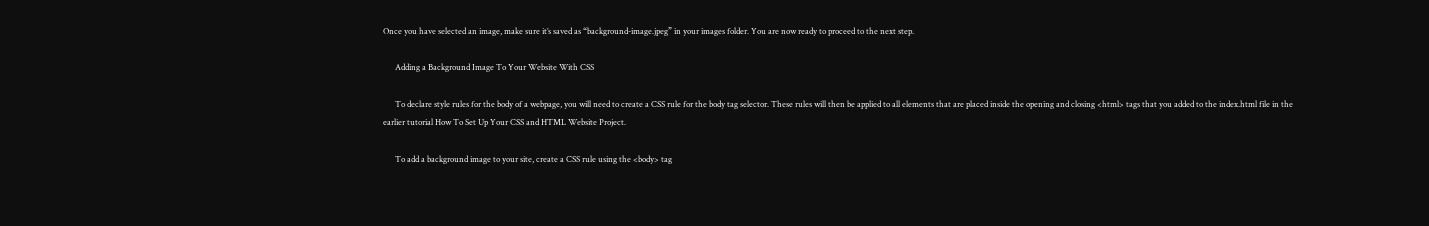Once you have selected an image, make sure it’s saved as “background-image.jpeg” in your images folder. You are now ready to proceed to the next step.

      Adding a Background Image To Your Website With CSS

      To declare style rules for the body of a webpage, you will need to create a CSS rule for the body tag selector. These rules will then be applied to all elements that are placed inside the opening and closing <html> tags that you added to the index.html file in the earlier tutorial How To Set Up Your CSS and HTML Website Project.

      To add a background image to your site, create a CSS rule using the <body> tag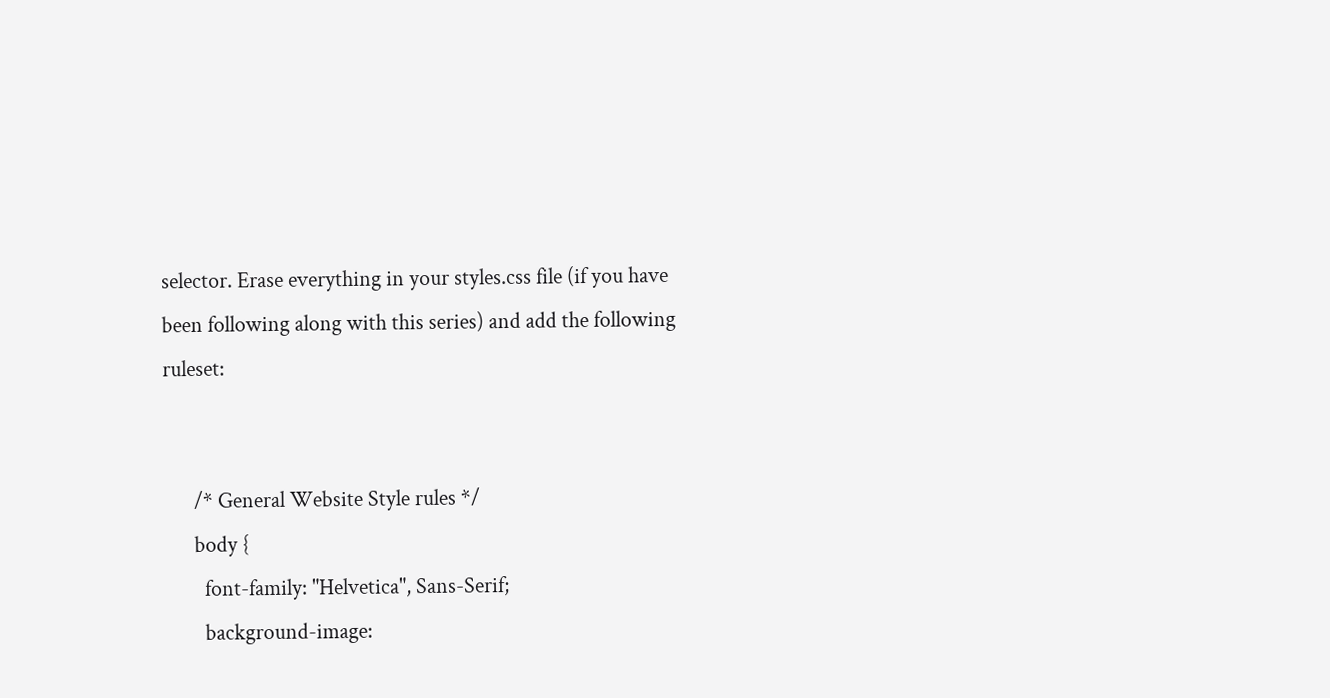selector. Erase everything in your styles.css file (if you have been following along with this series) and add the following ruleset:


      /* General Website Style rules */
      body {
        font-family: "Helvetica", Sans-Serif;
        background-image: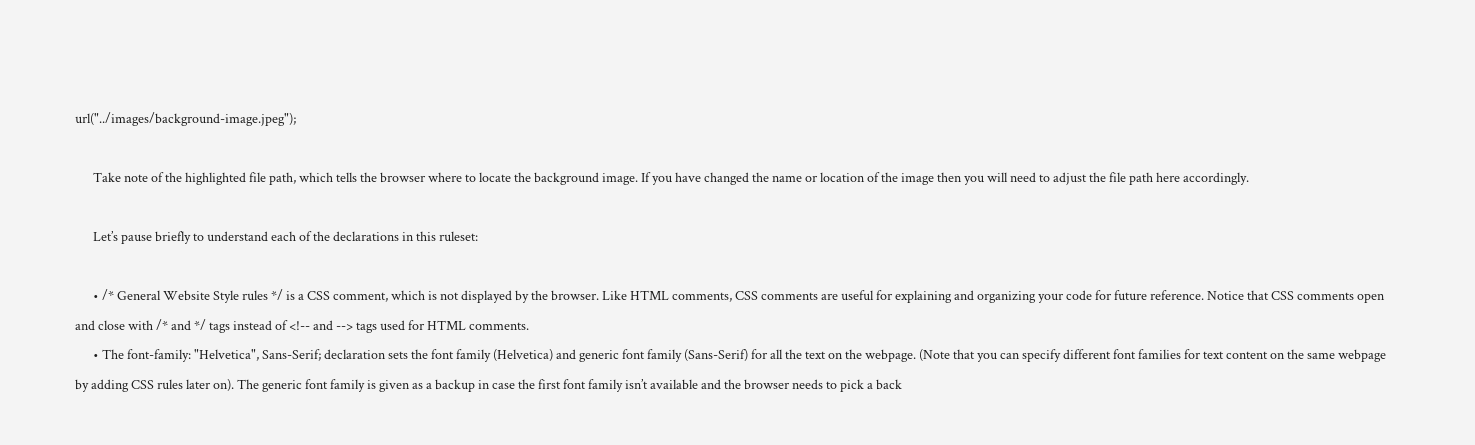url("../images/background-image.jpeg");

      Take note of the highlighted file path, which tells the browser where to locate the background image. If you have changed the name or location of the image then you will need to adjust the file path here accordingly.

      Let’s pause briefly to understand each of the declarations in this ruleset:

      • /* General Website Style rules */ is a CSS comment, which is not displayed by the browser. Like HTML comments, CSS comments are useful for explaining and organizing your code for future reference. Notice that CSS comments open and close with /* and */ tags instead of <!-- and --> tags used for HTML comments.
      • The font-family: "Helvetica", Sans-Serif; declaration sets the font family (Helvetica) and generic font family (Sans-Serif) for all the text on the webpage. (Note that you can specify different font families for text content on the same webpage by adding CSS rules later on). The generic font family is given as a backup in case the first font family isn’t available and the browser needs to pick a back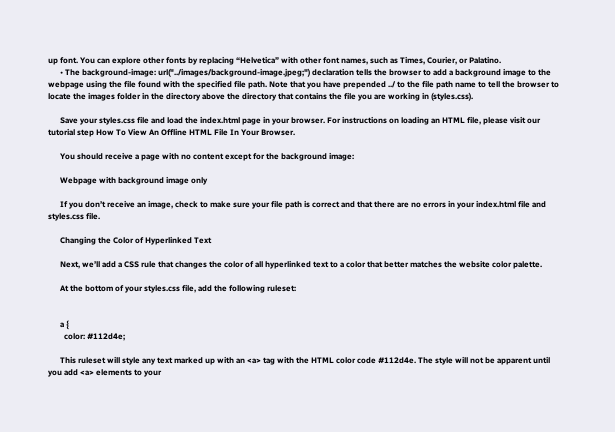up font. You can explore other fonts by replacing “Helvetica” with other font names, such as Times, Courier, or Palatino.
      • The background-image: url("../images/background-image.jpeg;") declaration tells the browser to add a background image to the webpage using the file found with the specified file path. Note that you have prepended ../ to the file path name to tell the browser to locate the images folder in the directory above the directory that contains the file you are working in (styles.css).

      Save your styles.css file and load the index.html page in your browser. For instructions on loading an HTML file, please visit our tutorial step How To View An Offline HTML File In Your Browser.

      You should receive a page with no content except for the background image:

      Webpage with background image only

      If you don’t receive an image, check to make sure your file path is correct and that there are no errors in your index.html file and styles.css file.

      Changing the Color of Hyperlinked Text

      Next, we’ll add a CSS rule that changes the color of all hyperlinked text to a color that better matches the website color palette.

      At the bottom of your styles.css file, add the following ruleset:


      a {
        color: #112d4e;

      This ruleset will style any text marked up with an <a> tag with the HTML color code #112d4e. The style will not be apparent until you add <a> elements to your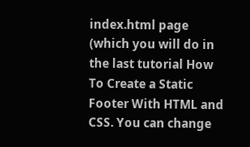index.html page (which you will do in the last tutorial How To Create a Static Footer With HTML and CSS. You can change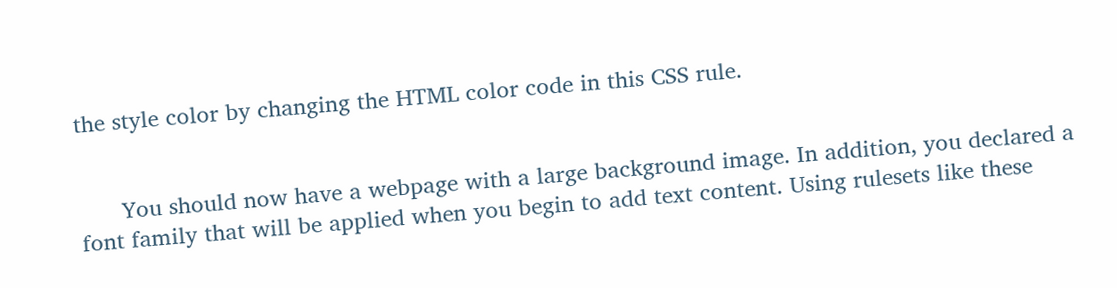the style color by changing the HTML color code in this CSS rule.


      You should now have a webpage with a large background image. In addition, you declared a font family that will be applied when you begin to add text content. Using rulesets like these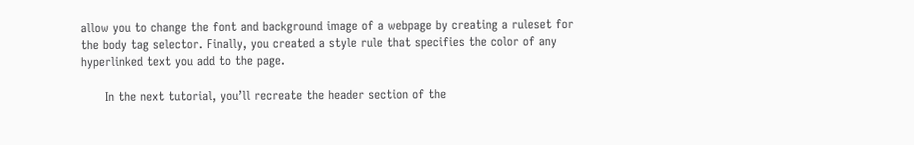allow you to change the font and background image of a webpage by creating a ruleset for the body tag selector. Finally, you created a style rule that specifies the color of any hyperlinked text you add to the page.

      In the next tutorial, you’ll recreate the header section of the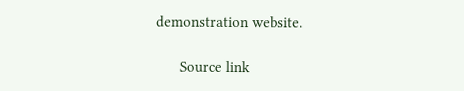demonstration website.

      Source link